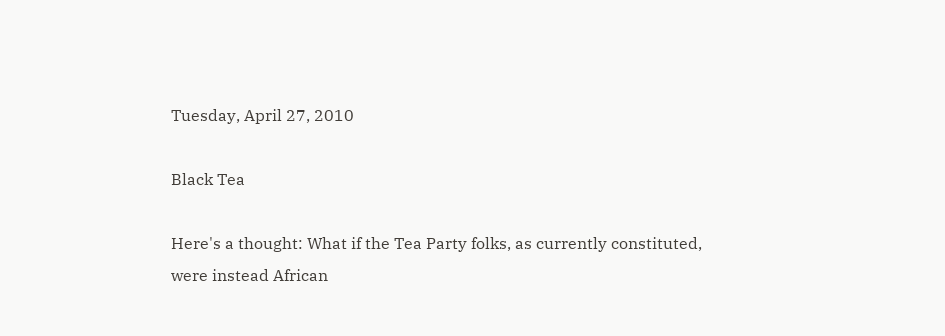Tuesday, April 27, 2010

Black Tea

Here's a thought: What if the Tea Party folks, as currently constituted, were instead African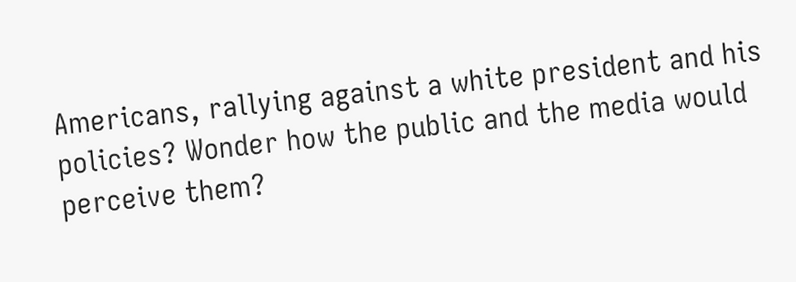Americans, rallying against a white president and his policies? Wonder how the public and the media would perceive them?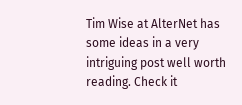Tim Wise at AlterNet has some ideas in a very intriguing post well worth reading. Check it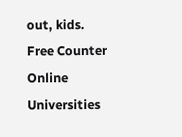out, kids.
Free Counter
Online Universities